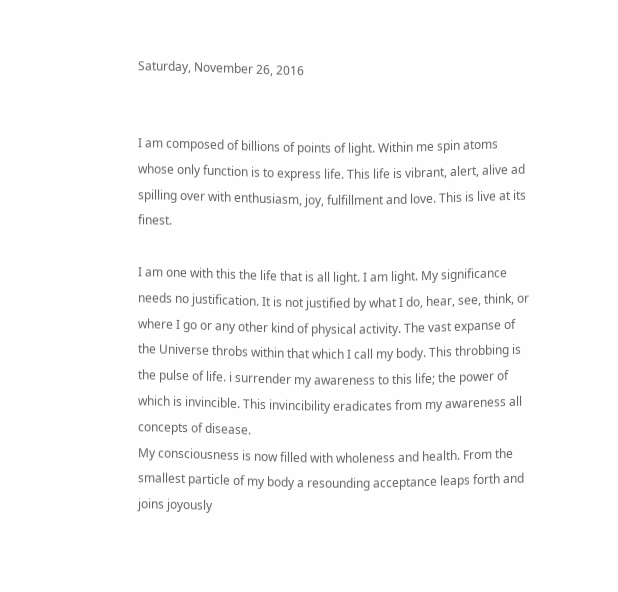Saturday, November 26, 2016


I am composed of billions of points of light. Within me spin atoms whose only function is to express life. This life is vibrant, alert, alive ad spilling over with enthusiasm, joy, fulfillment and love. This is live at its finest.

I am one with this the life that is all light. I am light. My significance needs no justification. It is not justified by what I do, hear, see, think, or where I go or any other kind of physical activity. The vast expanse of the Universe throbs within that which I call my body. This throbbing is the pulse of life. i surrender my awareness to this life; the power of which is invincible. This invincibility eradicates from my awareness all concepts of disease.
My consciousness is now filled with wholeness and health. From the smallest particle of my body a resounding acceptance leaps forth and joins joyously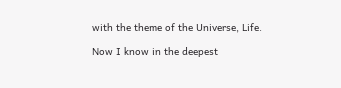with the theme of the Universe, Life.

Now I know in the deepest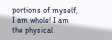portions of myself, I am whole! I am the physical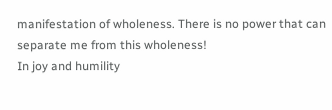manifestation of wholeness. There is no power that can separate me from this wholeness!
In joy and humility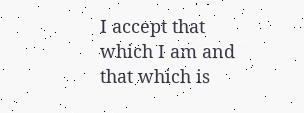I accept that which I am and that which is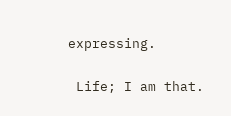expressing.

 Life; I am that.